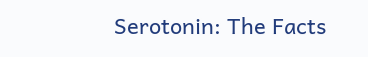Serotonin: The Facts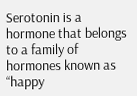Serotonin is a hormone that belongs to a family of hormones known as “happy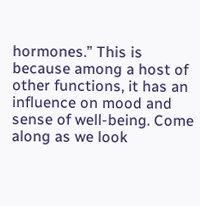hormones.” This is because among a host of other functions, it has an influence on mood and sense of well-being. Come along as we look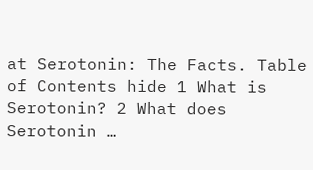at Serotonin: The Facts. Table of Contents hide 1 What is Serotonin? 2 What does Serotonin …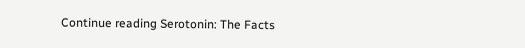Continue reading Serotonin: The Facts